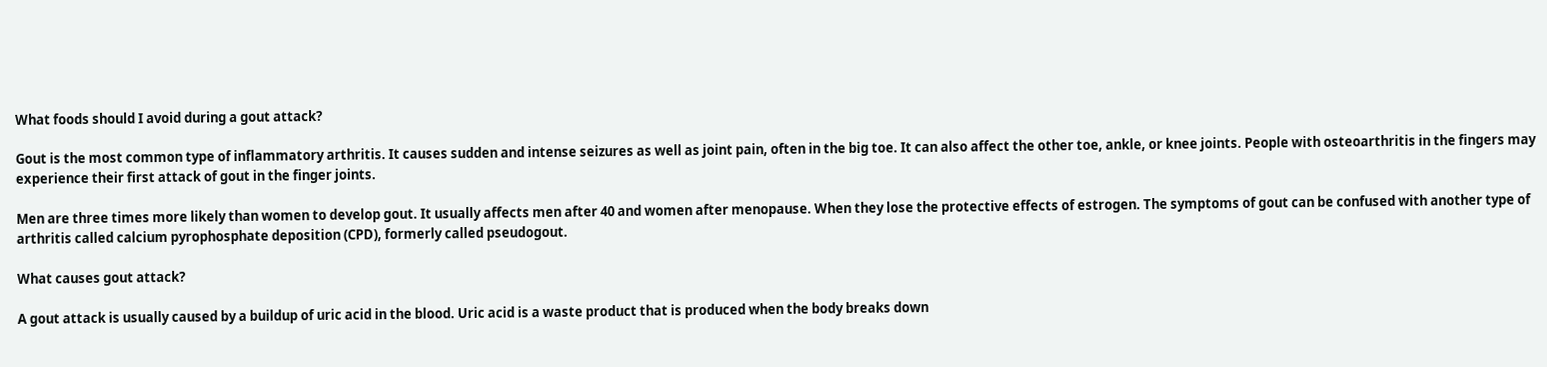What foods should I avoid during a gout attack?

Gout is the most common type of inflammatory arthritis. It causes sudden and intense seizures as well as joint pain, often in the big toe. It can also affect the other toe, ankle, or knee joints. People with osteoarthritis in the fingers may experience their first attack of gout in the finger joints.

Men are three times more likely than women to develop gout. It usually affects men after 40 and women after menopause. When they lose the protective effects of estrogen. The symptoms of gout can be confused with another type of arthritis called calcium pyrophosphate deposition (CPD), formerly called pseudogout.

What causes gout attack?

A gout attack is usually caused by a buildup of uric acid in the blood. Uric acid is a waste product that is produced when the body breaks down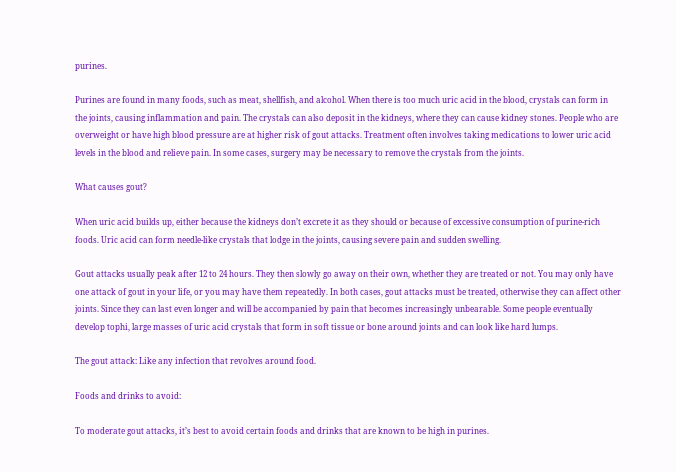purines.

Purines are found in many foods, such as meat, shellfish, and alcohol. When there is too much uric acid in the blood, crystals can form in the joints, causing inflammation and pain. The crystals can also deposit in the kidneys, where they can cause kidney stones. People who are overweight or have high blood pressure are at higher risk of gout attacks. Treatment often involves taking medications to lower uric acid levels in the blood and relieve pain. In some cases, surgery may be necessary to remove the crystals from the joints.

What causes gout?

When uric acid builds up, either because the kidneys don’t excrete it as they should or because of excessive consumption of purine-rich foods. Uric acid can form needle-like crystals that lodge in the joints, causing severe pain and sudden swelling.

Gout attacks usually peak after 12 to 24 hours. They then slowly go away on their own, whether they are treated or not. You may only have one attack of gout in your life, or you may have them repeatedly. In both cases, gout attacks must be treated, otherwise they can affect other joints. Since they can last even longer and will be accompanied by pain that becomes increasingly unbearable. Some people eventually develop tophi, large masses of uric acid crystals that form in soft tissue or bone around joints and can look like hard lumps.

The gout attack: Like any infection that revolves around food.

Foods and drinks to avoid:

To moderate gout attacks, it’s best to avoid certain foods and drinks that are known to be high in purines.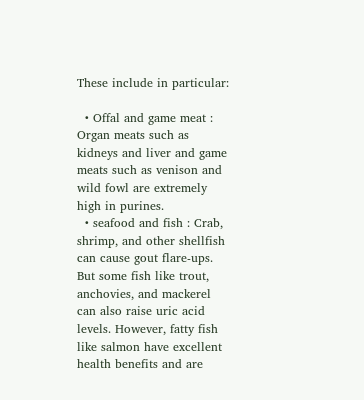These include in particular:

  • Offal and game meat : Organ meats such as kidneys and liver and game meats such as venison and wild fowl are extremely high in purines.
  • seafood and fish : Crab, shrimp, and other shellfish can cause gout flare-ups. But some fish like trout, anchovies, and mackerel can also raise uric acid levels. However, fatty fish like salmon have excellent health benefits and are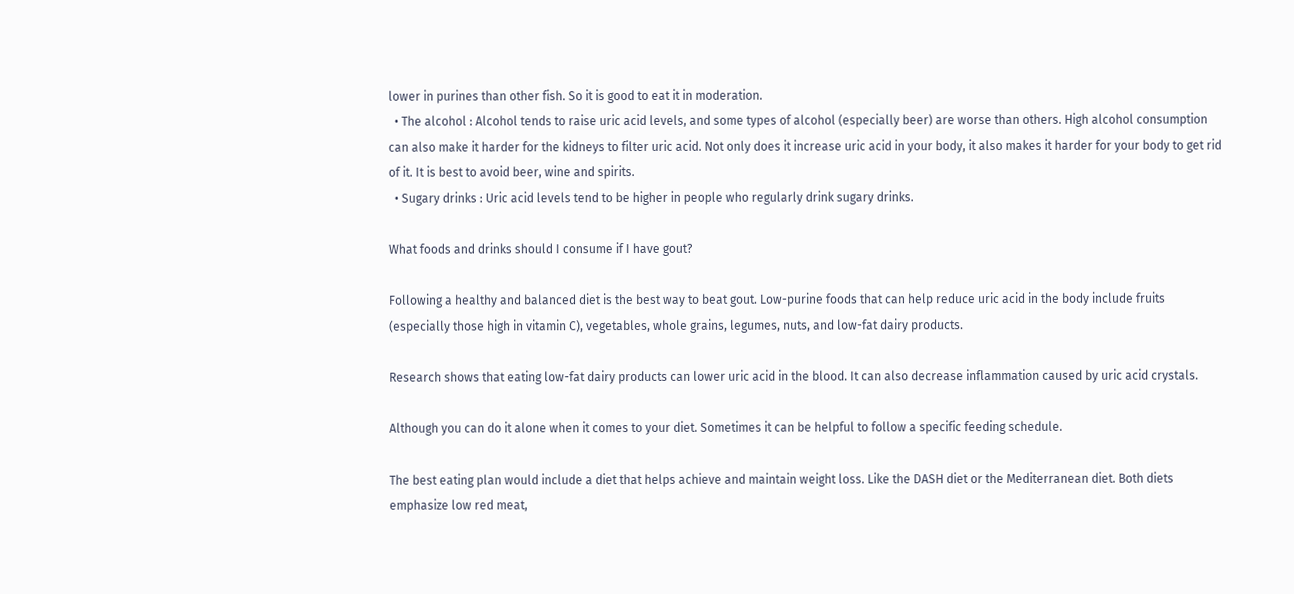lower in purines than other fish. So it is good to eat it in moderation.
  • The alcohol : Alcohol tends to raise uric acid levels, and some types of alcohol (especially beer) are worse than others. High alcohol consumption can also make it harder for the kidneys to filter uric acid. Not only does it increase uric acid in your body, it also makes it harder for your body to get rid of it. It is best to avoid beer, wine and spirits.
  • Sugary drinks : Uric acid levels tend to be higher in people who regularly drink sugary drinks.

What foods and drinks should I consume if I have gout?

Following a healthy and balanced diet is the best way to beat gout. Low-purine foods that can help reduce uric acid in the body include fruits (especially those high in vitamin C), vegetables, whole grains, legumes, nuts, and low-fat dairy products.

Research shows that eating low-fat dairy products can lower uric acid in the blood. It can also decrease inflammation caused by uric acid crystals.

Although you can do it alone when it comes to your diet. Sometimes it can be helpful to follow a specific feeding schedule.

The best eating plan would include a diet that helps achieve and maintain weight loss. Like the DASH diet or the Mediterranean diet. Both diets emphasize low red meat,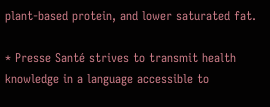plant-based protein, and lower saturated fat.

* Presse Santé strives to transmit health knowledge in a language accessible to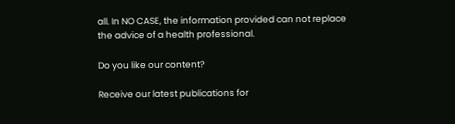all. In NO CASE, the information provided can not replace the advice of a health professional.

Do you like our content?

Receive our latest publications for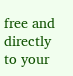free and directly to your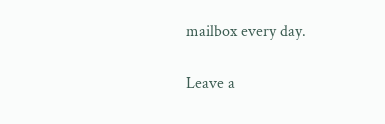mailbox every day.

Leave a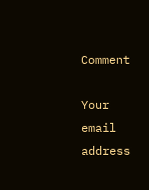Comment

Your email address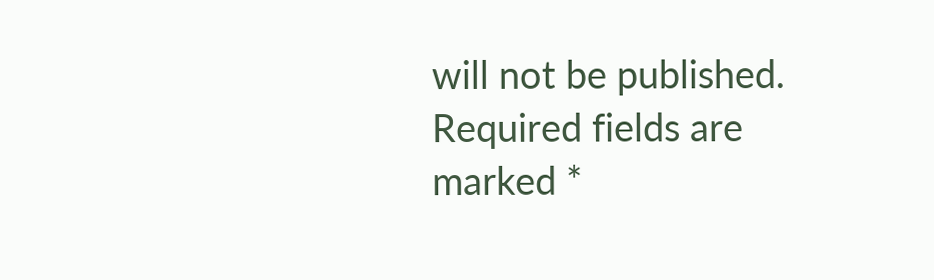will not be published. Required fields are marked *